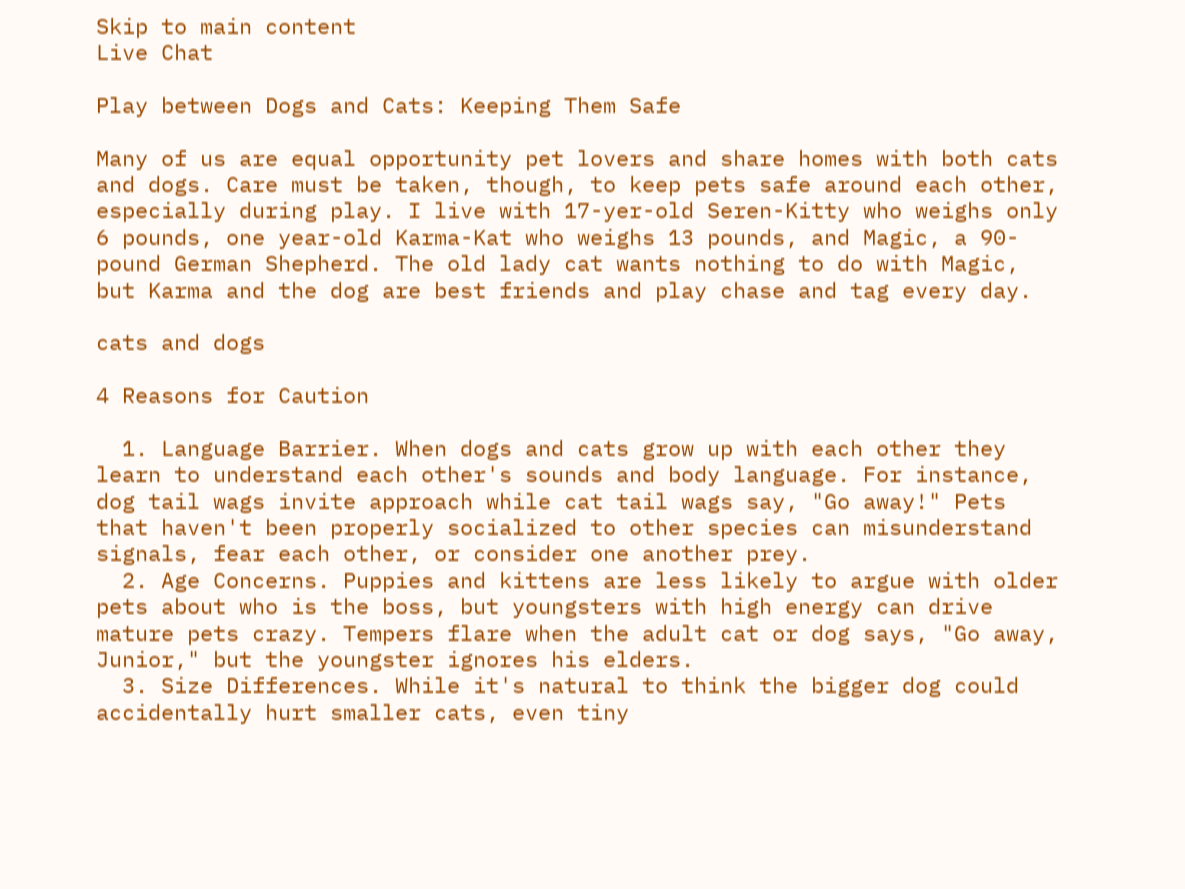Skip to main content
Live Chat

Play between Dogs and Cats: Keeping Them Safe

Many of us are equal opportunity pet lovers and share homes with both cats and dogs. Care must be taken, though, to keep pets safe around each other, especially during play. I live with 17-yer-old Seren-Kitty who weighs only 6 pounds, one year-old Karma-Kat who weighs 13 pounds, and Magic, a 90-pound German Shepherd. The old lady cat wants nothing to do with Magic, but Karma and the dog are best friends and play chase and tag every day.

cats and dogs

4 Reasons for Caution

  1. Language Barrier. When dogs and cats grow up with each other they learn to understand each other's sounds and body language. For instance, dog tail wags invite approach while cat tail wags say, "Go away!" Pets that haven't been properly socialized to other species can misunderstand signals, fear each other, or consider one another prey.
  2. Age Concerns. Puppies and kittens are less likely to argue with older pets about who is the boss, but youngsters with high energy can drive mature pets crazy. Tempers flare when the adult cat or dog says, "Go away, Junior," but the youngster ignores his elders.
  3. Size Differences. While it's natural to think the bigger dog could accidentally hurt smaller cats, even tiny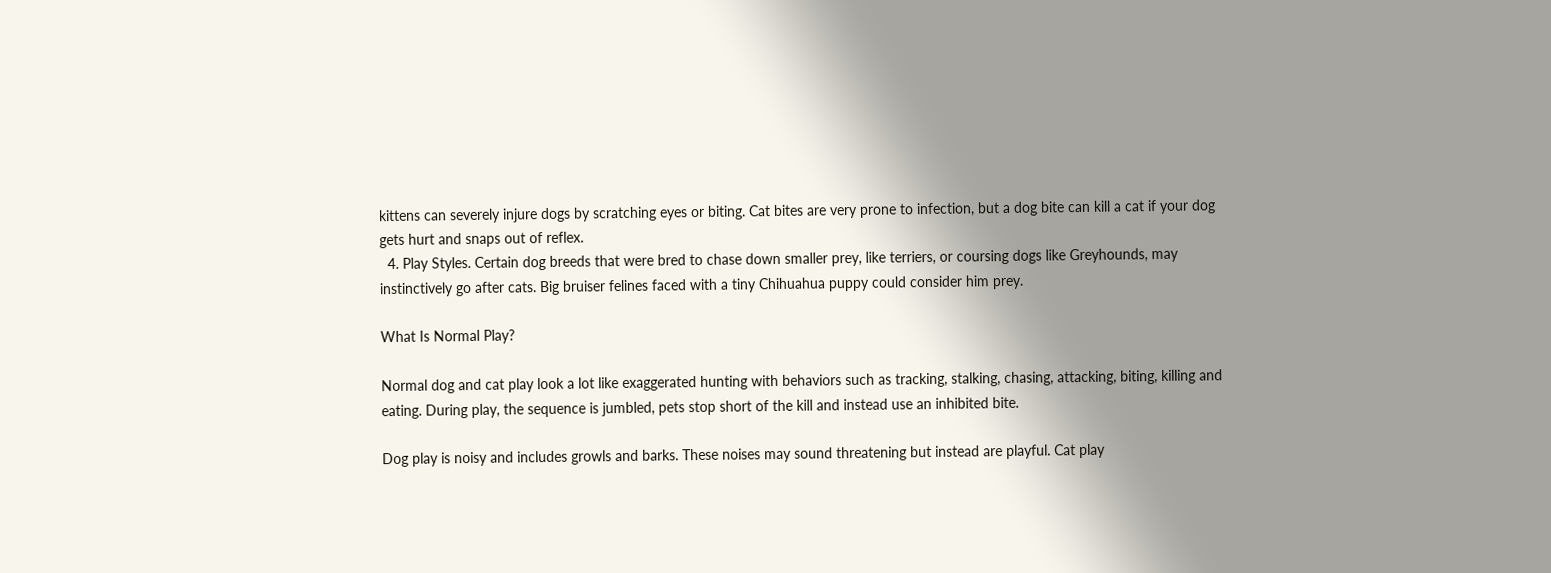kittens can severely injure dogs by scratching eyes or biting. Cat bites are very prone to infection, but a dog bite can kill a cat if your dog gets hurt and snaps out of reflex.
  4. Play Styles. Certain dog breeds that were bred to chase down smaller prey, like terriers, or coursing dogs like Greyhounds, may instinctively go after cats. Big bruiser felines faced with a tiny Chihuahua puppy could consider him prey.

What Is Normal Play?

Normal dog and cat play look a lot like exaggerated hunting with behaviors such as tracking, stalking, chasing, attacking, biting, killing and eating. During play, the sequence is jumbled, pets stop short of the kill and instead use an inhibited bite.

Dog play is noisy and includes growls and barks. These noises may sound threatening but instead are playful. Cat play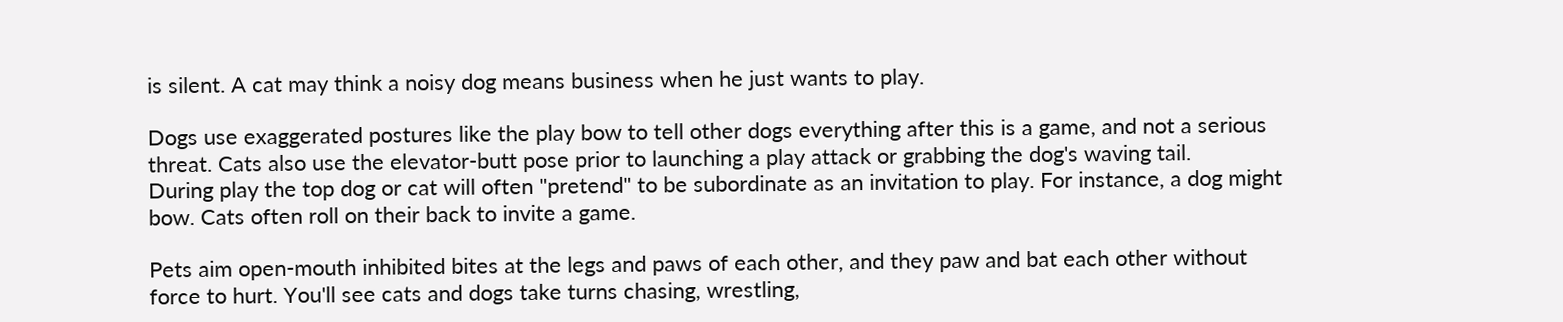is silent. A cat may think a noisy dog means business when he just wants to play.

Dogs use exaggerated postures like the play bow to tell other dogs everything after this is a game, and not a serious threat. Cats also use the elevator-butt pose prior to launching a play attack or grabbing the dog's waving tail.
During play the top dog or cat will often "pretend" to be subordinate as an invitation to play. For instance, a dog might bow. Cats often roll on their back to invite a game.

Pets aim open-mouth inhibited bites at the legs and paws of each other, and they paw and bat each other without force to hurt. You'll see cats and dogs take turns chasing, wrestling,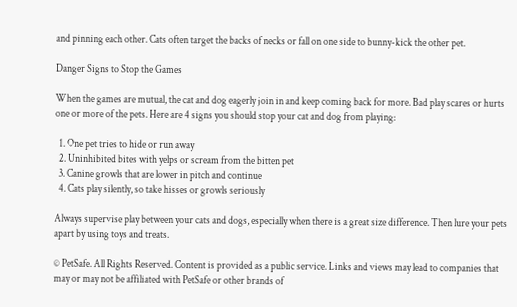and pinning each other. Cats often target the backs of necks or fall on one side to bunny-kick the other pet.

Danger Signs to Stop the Games

When the games are mutual, the cat and dog eagerly join in and keep coming back for more. Bad play scares or hurts one or more of the pets. Here are 4 signs you should stop your cat and dog from playing:

  1. One pet tries to hide or run away
  2. Uninhibited bites with yelps or scream from the bitten pet
  3. Canine growls that are lower in pitch and continue
  4. Cats play silently, so take hisses or growls seriously

Always supervise play between your cats and dogs, especially when there is a great size difference. Then lure your pets apart by using toys and treats.

© PetSafe. All Rights Reserved. Content is provided as a public service. Links and views may lead to companies that may or may not be affiliated with PetSafe or other brands of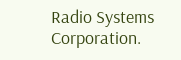Radio Systems Corporation.